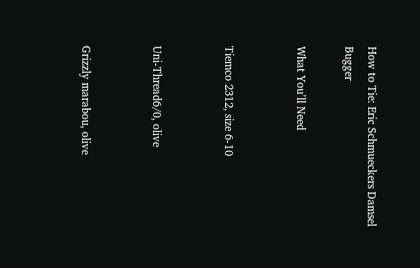How to Tie: Eric Schmueckers Damsel Bugger

What You’ll Need


Tiemco 2312, size 6-10


Uni-Thread6/0, olive


Grizzly marabou, olive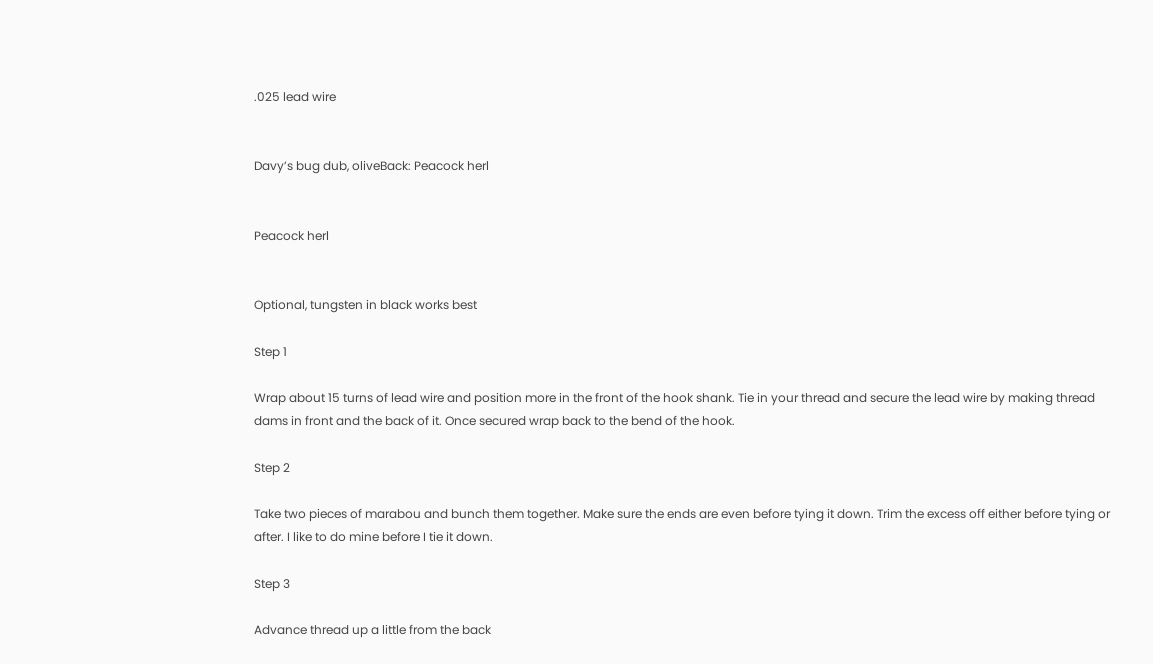.025 lead wire


Davy’s bug dub, oliveBack: Peacock herl


Peacock herl


Optional, tungsten in black works best

Step 1

Wrap about 15 turns of lead wire and position more in the front of the hook shank. Tie in your thread and secure the lead wire by making thread dams in front and the back of it. Once secured wrap back to the bend of the hook.

Step 2

Take two pieces of marabou and bunch them together. Make sure the ends are even before tying it down. Trim the excess off either before tying or after. I like to do mine before I tie it down.

Step 3

Advance thread up a little from the back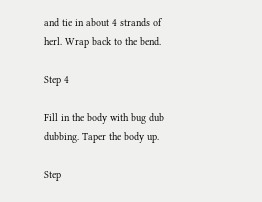and tie in about 4 strands of herl. Wrap back to the bend.

Step 4

Fill in the body with bug dub dubbing. Taper the body up.

Step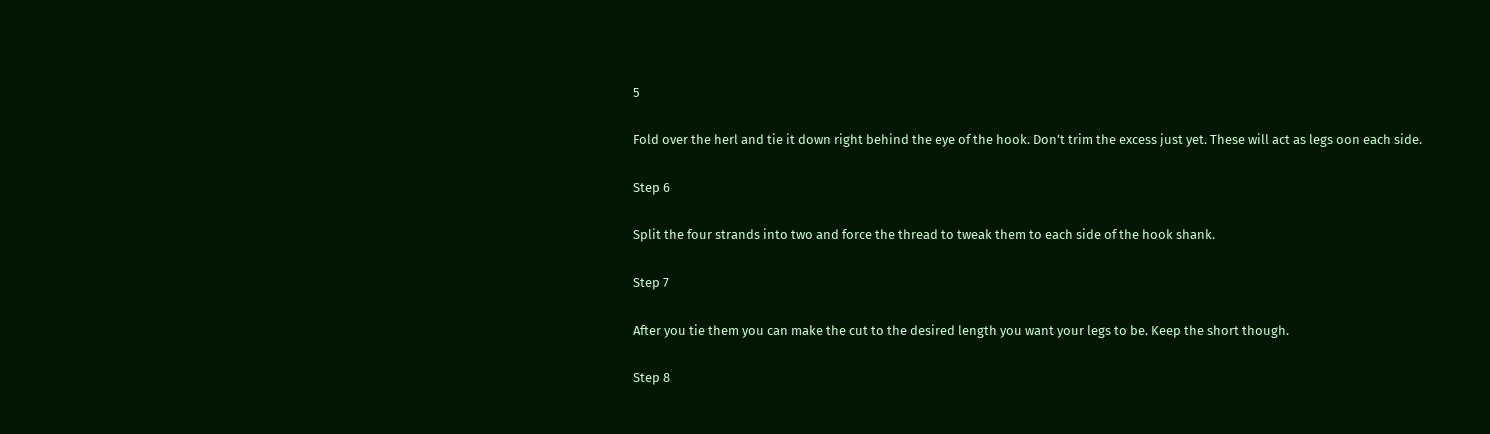5

Fold over the herl and tie it down right behind the eye of the hook. Don’t trim the excess just yet. These will act as legs oon each side.

Step 6

Split the four strands into two and force the thread to tweak them to each side of the hook shank.

Step 7

After you tie them you can make the cut to the desired length you want your legs to be. Keep the short though.

Step 8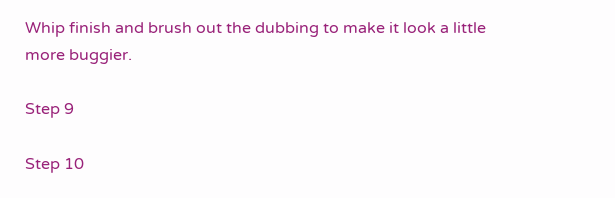Whip finish and brush out the dubbing to make it look a little more buggier.

Step 9

Step 10